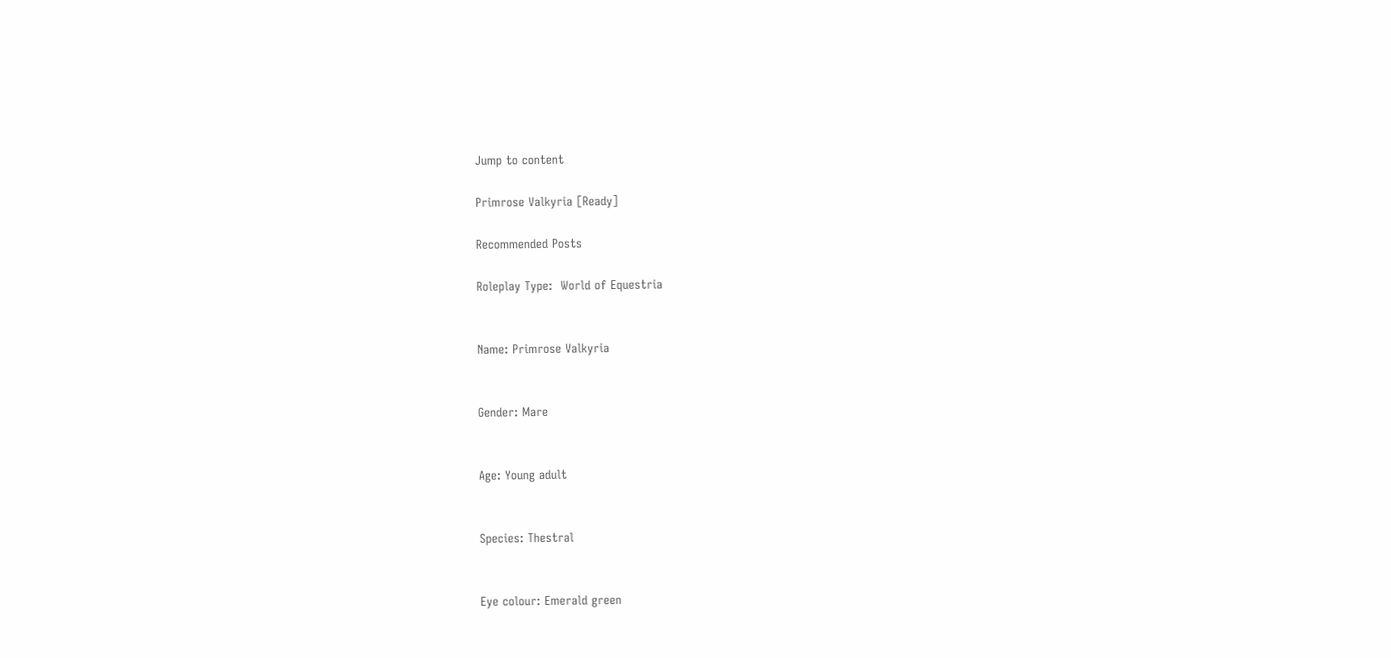Jump to content

Primrose Valkyria [Ready]

Recommended Posts

Roleplay Type:  World of Equestria


Name: Primrose Valkyria


Gender: Mare


Age: Young adult


Species: Thestral


Eye colour: Emerald green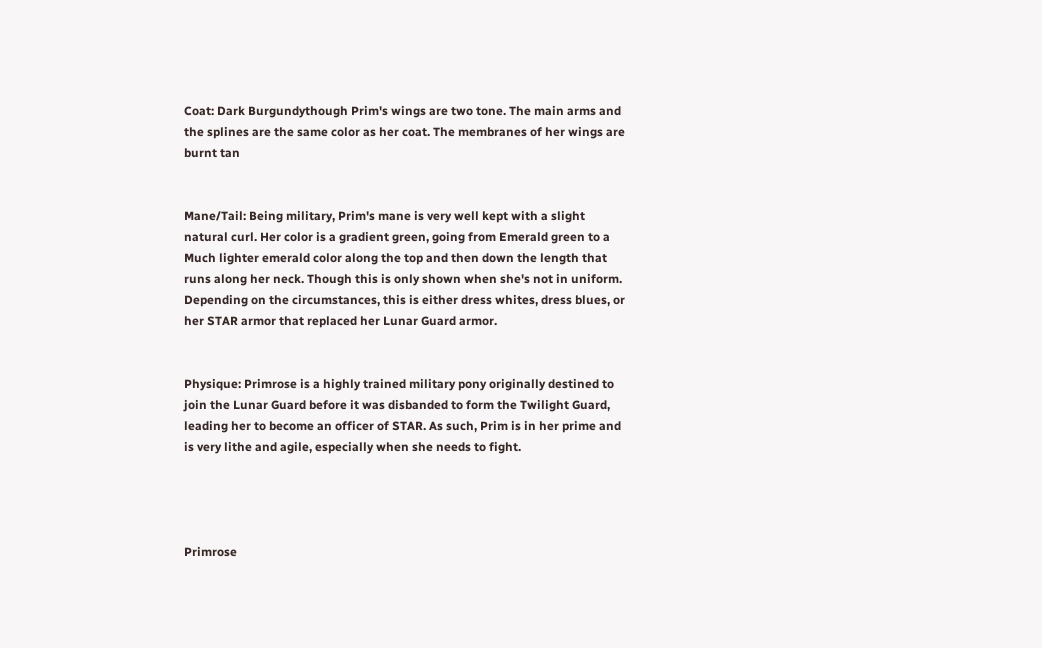Coat: Dark Burgundythough Prim's wings are two tone. The main arms and the splines are the same color as her coat. The membranes of her wings are burnt tan


Mane/Tail: Being military, Prim's mane is very well kept with a slight natural curl. Her color is a gradient green, going from Emerald green to a Much lighter emerald color along the top and then down the length that runs along her neck. Though this is only shown when she's not in uniform. Depending on the circumstances, this is either dress whites, dress blues, or her STAR armor that replaced her Lunar Guard armor.


Physique: Primrose is a highly trained military pony originally destined to join the Lunar Guard before it was disbanded to form the Twilight Guard, leading her to become an officer of STAR. As such, Prim is in her prime and is very lithe and agile, especially when she needs to fight.




Primrose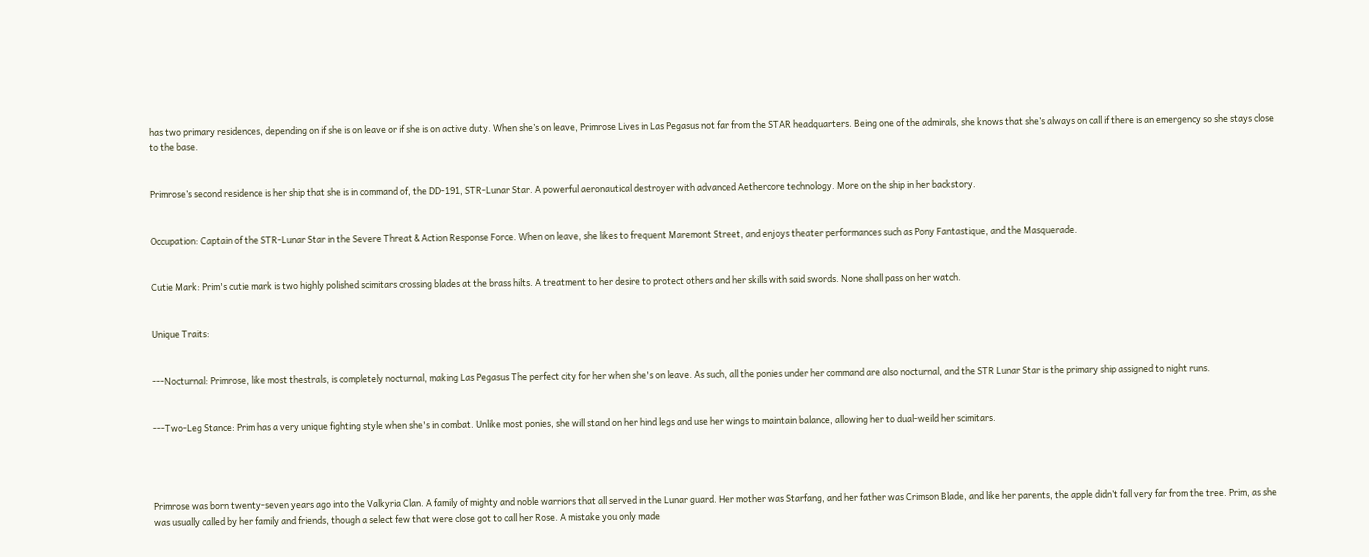has two primary residences, depending on if she is on leave or if she is on active duty. When she’s on leave, Primrose Lives in Las Pegasus not far from the STAR headquarters. Being one of the admirals, she knows that she’s always on call if there is an emergency so she stays close to the base.


Primrose’s second residence is her ship that she is in command of, the DD-191, STR-Lunar Star. A powerful aeronautical destroyer with advanced Aethercore technology. More on the ship in her backstory.


Occupation: Captain of the STR-Lunar Star in the Severe Threat & Action Response Force. When on leave, she likes to frequent Maremont Street, and enjoys theater performances such as Pony Fantastique, and the Masquerade.


Cutie Mark: Prim's cutie mark is two highly polished scimitars crossing blades at the brass hilts. A treatment to her desire to protect others and her skills with said swords. None shall pass on her watch.


Unique Traits:


---Nocturnal: Primrose, like most thestrals, is completely nocturnal, making Las Pegasus The perfect city for her when she's on leave. As such, all the ponies under her command are also nocturnal, and the STR Lunar Star is the primary ship assigned to night runs.


---Two-Leg Stance: Prim has a very unique fighting style when she's in combat. Unlike most ponies, she will stand on her hind legs and use her wings to maintain balance, allowing her to dual-weild her scimitars.




Primrose was born twenty-seven years ago into the Valkyria Clan. A family of mighty and noble warriors that all served in the Lunar guard. Her mother was Starfang, and her father was Crimson Blade, and like her parents, the apple didn’t fall very far from the tree. Prim, as she was usually called by her family and friends, though a select few that were close got to call her Rose. A mistake you only made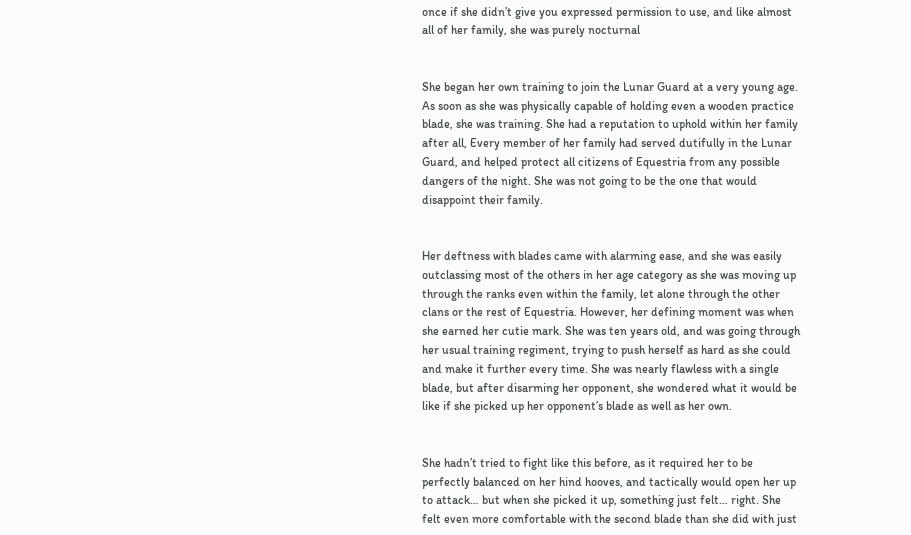once if she didn’t give you expressed permission to use, and like almost all of her family, she was purely nocturnal


She began her own training to join the Lunar Guard at a very young age. As soon as she was physically capable of holding even a wooden practice blade, she was training. She had a reputation to uphold within her family after all, Every member of her family had served dutifully in the Lunar Guard, and helped protect all citizens of Equestria from any possible dangers of the night. She was not going to be the one that would disappoint their family.


Her deftness with blades came with alarming ease, and she was easily outclassing most of the others in her age category as she was moving up through the ranks even within the family, let alone through the other clans or the rest of Equestria. However, her defining moment was when she earned her cutie mark. She was ten years old, and was going through her usual training regiment, trying to push herself as hard as she could and make it further every time. She was nearly flawless with a single blade, but after disarming her opponent, she wondered what it would be like if she picked up her opponent’s blade as well as her own.


She hadn’t tried to fight like this before, as it required her to be perfectly balanced on her hind hooves, and tactically would open her up to attack… but when she picked it up, something just felt… right. She felt even more comfortable with the second blade than she did with just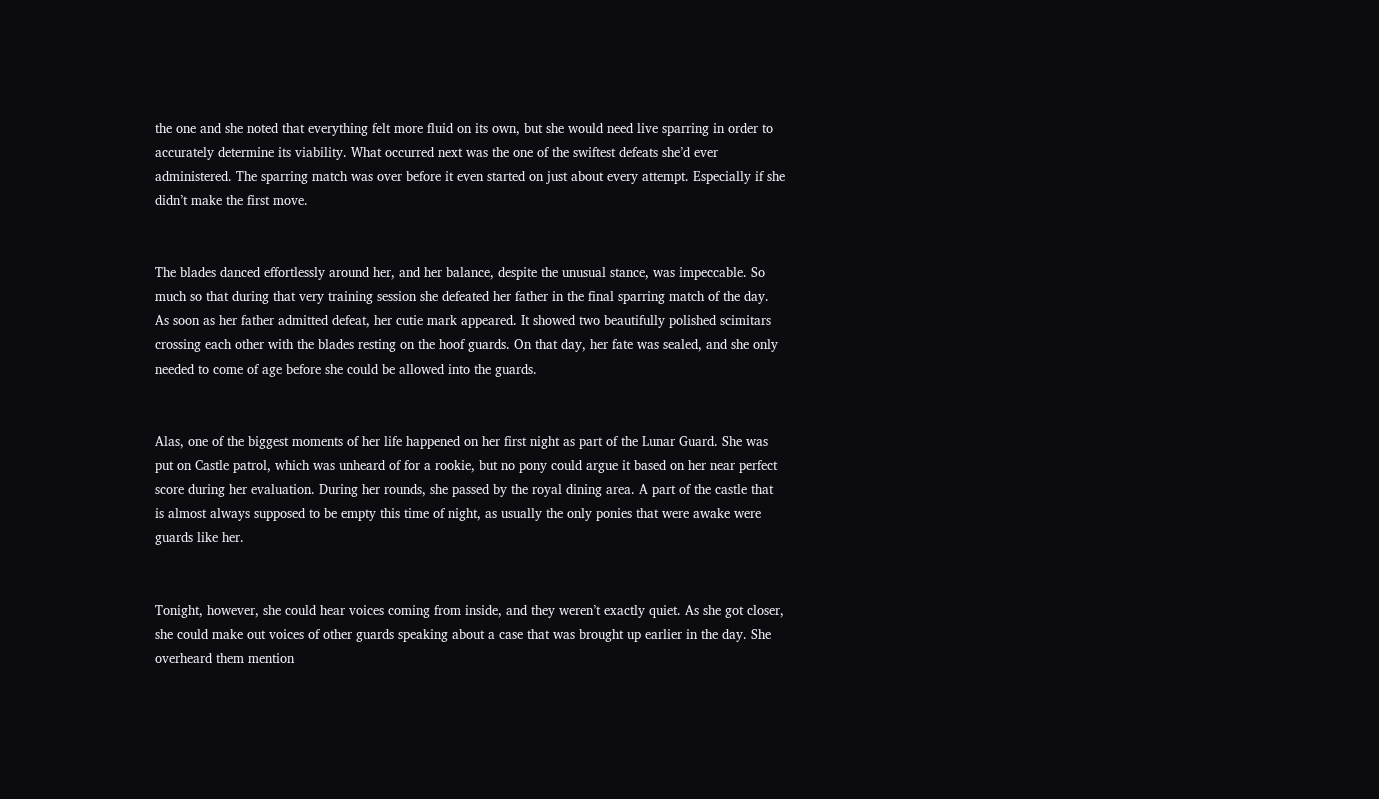the one and she noted that everything felt more fluid on its own, but she would need live sparring in order to accurately determine its viability. What occurred next was the one of the swiftest defeats she’d ever administered. The sparring match was over before it even started on just about every attempt. Especially if she didn’t make the first move.


The blades danced effortlessly around her, and her balance, despite the unusual stance, was impeccable. So much so that during that very training session she defeated her father in the final sparring match of the day. As soon as her father admitted defeat, her cutie mark appeared. It showed two beautifully polished scimitars crossing each other with the blades resting on the hoof guards. On that day, her fate was sealed, and she only needed to come of age before she could be allowed into the guards.


Alas, one of the biggest moments of her life happened on her first night as part of the Lunar Guard. She was put on Castle patrol, which was unheard of for a rookie, but no pony could argue it based on her near perfect score during her evaluation. During her rounds, she passed by the royal dining area. A part of the castle that is almost always supposed to be empty this time of night, as usually the only ponies that were awake were guards like her.


Tonight, however, she could hear voices coming from inside, and they weren’t exactly quiet. As she got closer, she could make out voices of other guards speaking about a case that was brought up earlier in the day. She overheard them mention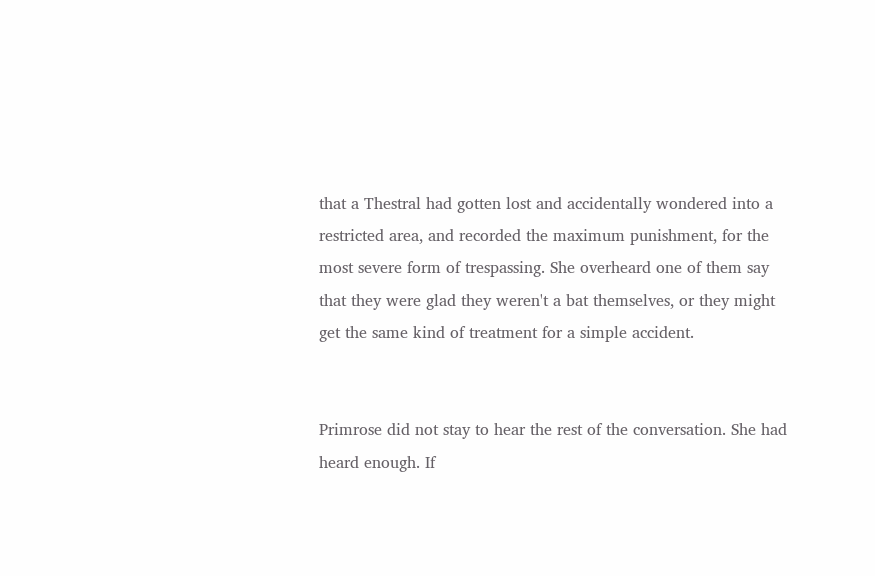that a Thestral had gotten lost and accidentally wondered into a restricted area, and recorded the maximum punishment, for the most severe form of trespassing. She overheard one of them say that they were glad they weren't a bat themselves, or they might get the same kind of treatment for a simple accident.


Primrose did not stay to hear the rest of the conversation. She had heard enough. If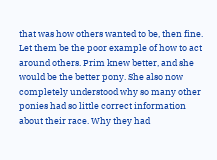that was how others wanted to be, then fine. Let them be the poor example of how to act around others. Prim knew better, and she would be the better pony. She also now completely understood why so many other ponies had so little correct information about their race. Why they had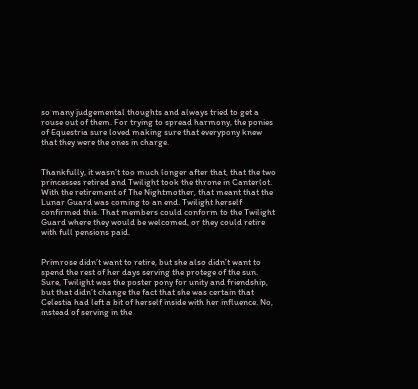so many judgemental thoughts and always tried to get a rouse out of them. For trying to spread harmony, the ponies of Equestria sure loved making sure that everypony knew that they were the ones in charge.


Thankfully, it wasn’t too much longer after that, that the two princesses retired and Twilight took the throne in Canterlot. With the retirement of The Nightmother, that meant that the Lunar Guard was coming to an end. Twilight herself confirmed this. That members could conform to the Twilight Guard where they would be welcomed, or they could retire with full pensions paid.


Primrose didn’t want to retire, but she also didn’t want to spend the rest of her days serving the protege of the sun. Sure, Twilight was the poster pony for unity and friendship, but that didn’t change the fact that she was certain that Celestia had left a bit of herself inside with her influence. No, instead of serving in the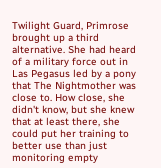Twilight Guard, Primrose brought up a third alternative. She had heard of a military force out in Las Pegasus led by a pony that The Nightmother was close to. How close, she didn't know, but she knew that at least there, she could put her training to better use than just monitoring empty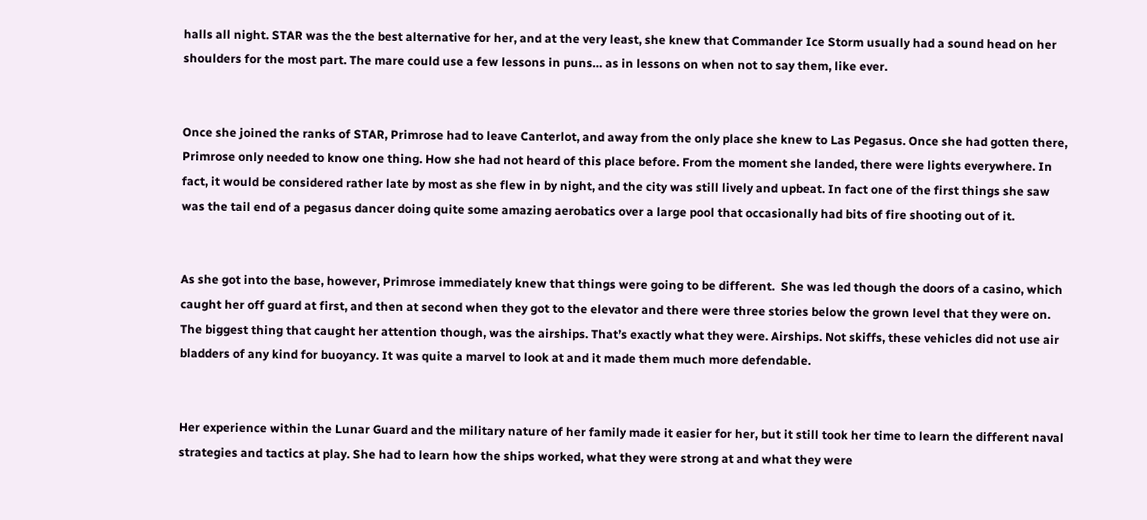halls all night. STAR was the the best alternative for her, and at the very least, she knew that Commander Ice Storm usually had a sound head on her shoulders for the most part. The mare could use a few lessons in puns… as in lessons on when not to say them, like ever.


Once she joined the ranks of STAR, Primrose had to leave Canterlot, and away from the only place she knew to Las Pegasus. Once she had gotten there, Primrose only needed to know one thing. How she had not heard of this place before. From the moment she landed, there were lights everywhere. In fact, it would be considered rather late by most as she flew in by night, and the city was still lively and upbeat. In fact one of the first things she saw was the tail end of a pegasus dancer doing quite some amazing aerobatics over a large pool that occasionally had bits of fire shooting out of it.


As she got into the base, however, Primrose immediately knew that things were going to be different.  She was led though the doors of a casino, which caught her off guard at first, and then at second when they got to the elevator and there were three stories below the grown level that they were on. The biggest thing that caught her attention though, was the airships. That’s exactly what they were. Airships. Not skiffs, these vehicles did not use air bladders of any kind for buoyancy. It was quite a marvel to look at and it made them much more defendable.


Her experience within the Lunar Guard and the military nature of her family made it easier for her, but it still took her time to learn the different naval strategies and tactics at play. She had to learn how the ships worked, what they were strong at and what they were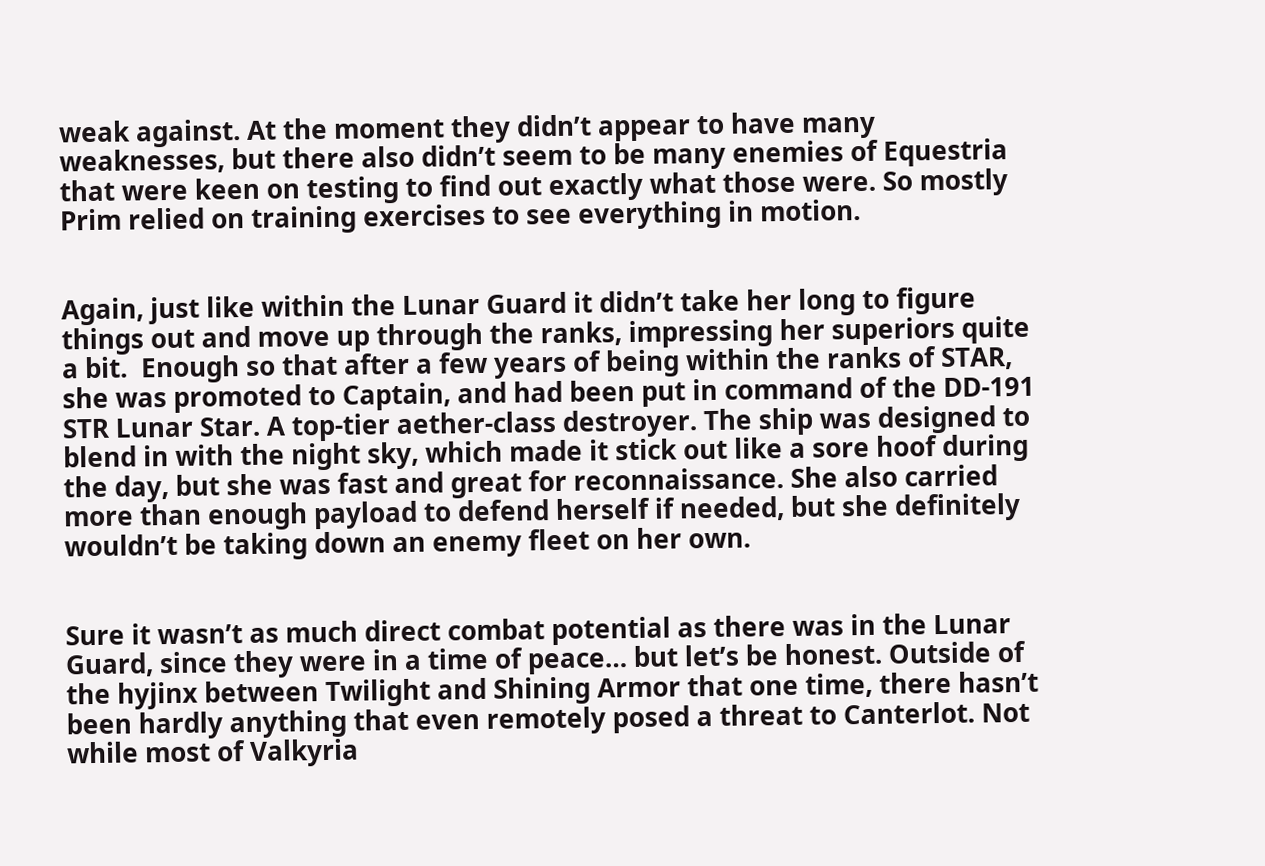weak against. At the moment they didn’t appear to have many weaknesses, but there also didn’t seem to be many enemies of Equestria that were keen on testing to find out exactly what those were. So mostly Prim relied on training exercises to see everything in motion.


Again, just like within the Lunar Guard it didn’t take her long to figure things out and move up through the ranks, impressing her superiors quite a bit.  Enough so that after a few years of being within the ranks of STAR, she was promoted to Captain, and had been put in command of the DD-191 STR Lunar Star. A top-tier aether-class destroyer. The ship was designed to blend in with the night sky, which made it stick out like a sore hoof during the day, but she was fast and great for reconnaissance. She also carried more than enough payload to defend herself if needed, but she definitely wouldn’t be taking down an enemy fleet on her own.


Sure it wasn’t as much direct combat potential as there was in the Lunar Guard, since they were in a time of peace… but let’s be honest. Outside of the hyjinx between Twilight and Shining Armor that one time, there hasn’t been hardly anything that even remotely posed a threat to Canterlot. Not while most of Valkyria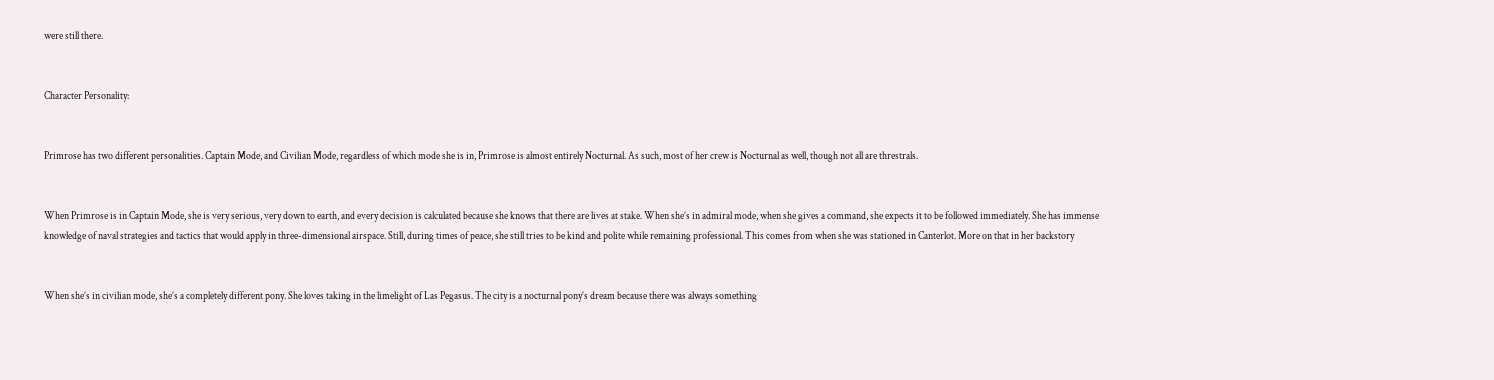were still there.


Character Personality:


Primrose has two different personalities. Captain Mode, and Civilian Mode, regardless of which mode she is in, Primrose is almost entirely Nocturnal. As such, most of her crew is Nocturnal as well, though not all are threstrals.


When Primrose is in Captain Mode, she is very serious, very down to earth, and every decision is calculated because she knows that there are lives at stake. When she’s in admiral mode, when she gives a command, she expects it to be followed immediately. She has immense knowledge of naval strategies and tactics that would apply in three-dimensional airspace. Still, during times of peace, she still tries to be kind and polite while remaining professional. This comes from when she was stationed in Canterlot. More on that in her backstory


When she’s in civilian mode, she’s a completely different pony. She loves taking in the limelight of Las Pegasus. The city is a nocturnal pony’s dream because there was always something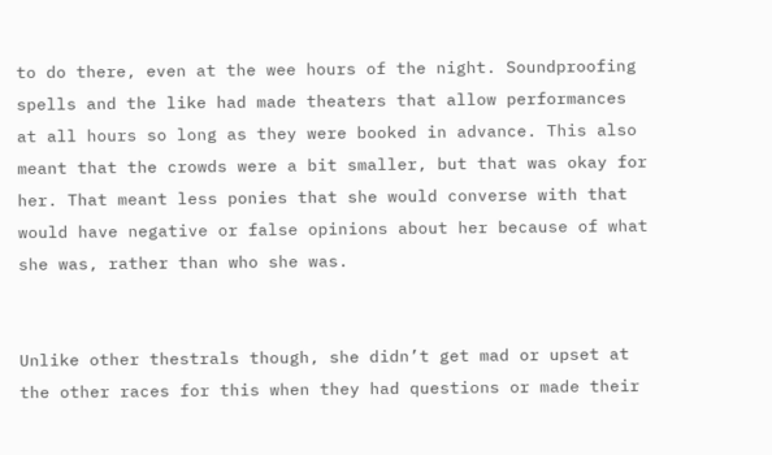to do there, even at the wee hours of the night. Soundproofing spells and the like had made theaters that allow performances at all hours so long as they were booked in advance. This also meant that the crowds were a bit smaller, but that was okay for her. That meant less ponies that she would converse with that would have negative or false opinions about her because of what she was, rather than who she was.


Unlike other thestrals though, she didn’t get mad or upset at the other races for this when they had questions or made their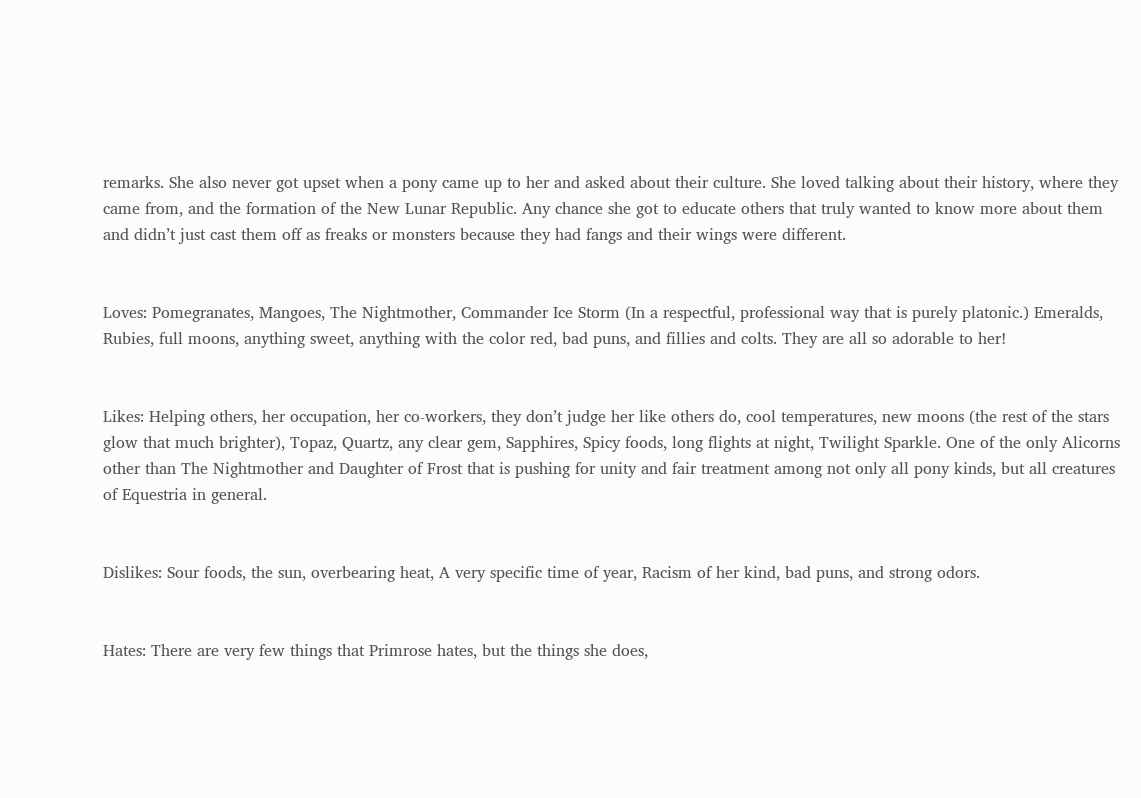remarks. She also never got upset when a pony came up to her and asked about their culture. She loved talking about their history, where they came from, and the formation of the New Lunar Republic. Any chance she got to educate others that truly wanted to know more about them and didn’t just cast them off as freaks or monsters because they had fangs and their wings were different.


Loves: Pomegranates, Mangoes, The Nightmother, Commander Ice Storm (In a respectful, professional way that is purely platonic.) Emeralds, Rubies, full moons, anything sweet, anything with the color red, bad puns, and fillies and colts. They are all so adorable to her!


Likes: Helping others, her occupation, her co-workers, they don’t judge her like others do, cool temperatures, new moons (the rest of the stars glow that much brighter), Topaz, Quartz, any clear gem, Sapphires, Spicy foods, long flights at night, Twilight Sparkle. One of the only Alicorns other than The Nightmother and Daughter of Frost that is pushing for unity and fair treatment among not only all pony kinds, but all creatures of Equestria in general.


Dislikes: Sour foods, the sun, overbearing heat, A very specific time of year, Racism of her kind, bad puns, and strong odors.


Hates: There are very few things that Primrose hates, but the things she does,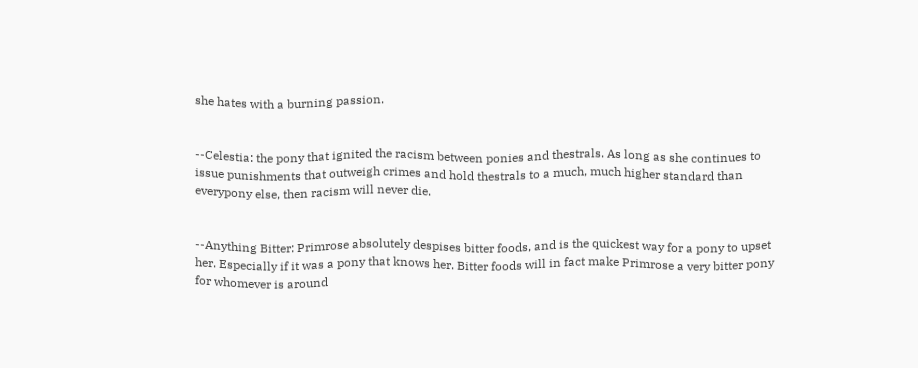she hates with a burning passion.


--Celestia: the pony that ignited the racism between ponies and thestrals. As long as she continues to issue punishments that outweigh crimes and hold thestrals to a much, much higher standard than everypony else, then racism will never die.


--Anything Bitter: Primrose absolutely despises bitter foods, and is the quickest way for a pony to upset her. Especially if it was a pony that knows her. Bitter foods will in fact make Primrose a very bitter pony for whomever is around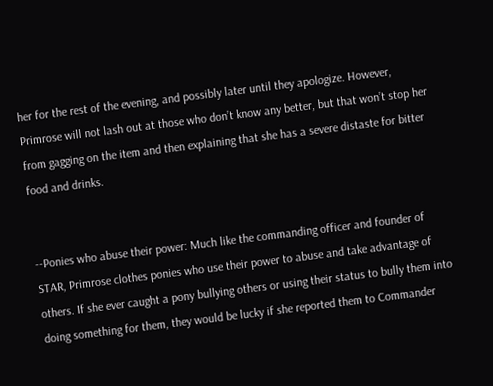her for the rest of the evening, and possibly later until they apologize. However, Primrose will not lash out at those who don’t know any better, but that won’t stop her from gagging on the item and then explaining that she has a severe distaste for bitter food and drinks.


--Ponies who abuse their power: Much like the commanding officer and founder of STAR, Primrose clothes ponies who use their power to abuse and take advantage of others. If she ever caught a pony bullying others or using their status to bully them into doing something for them, they would be lucky if she reported them to Commander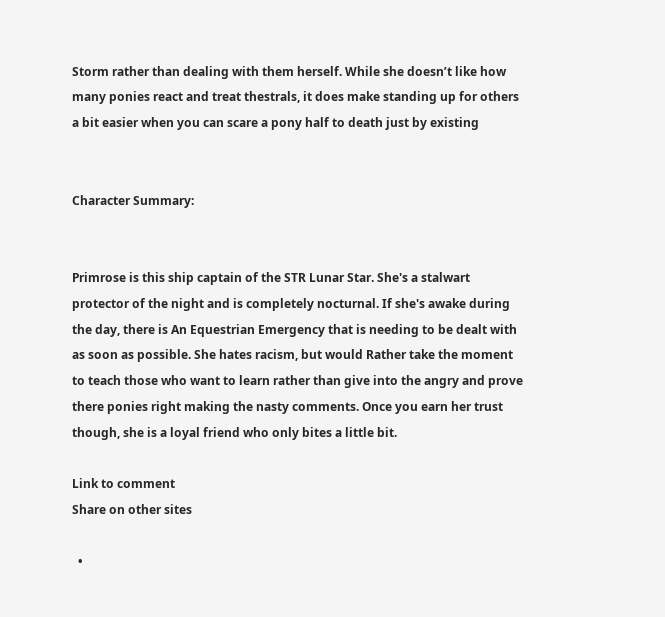Storm rather than dealing with them herself. While she doesn’t like how many ponies react and treat thestrals, it does make standing up for others a bit easier when you can scare a pony half to death just by existing


Character Summary:


Primrose is this ship captain of the STR Lunar Star. She's a stalwart protector of the night and is completely nocturnal. If she's awake during the day, there is An Equestrian Emergency that is needing to be dealt with as soon as possible. She hates racism, but would Rather take the moment to teach those who want to learn rather than give into the angry and prove there ponies right making the nasty comments. Once you earn her trust though, she is a loyal friend who only bites a little bit.

Link to comment
Share on other sites

  •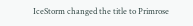IceStorm changed the title to Primrose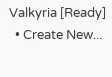Valkyria [Ready]
  • Create New...